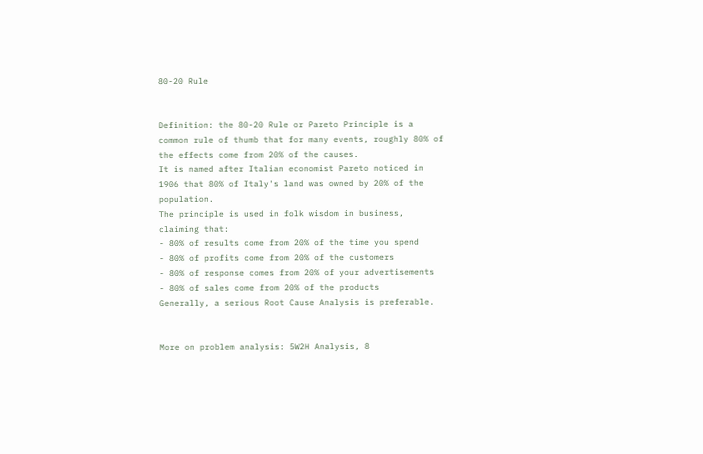80-20 Rule


Definition: the 80-20 Rule or Pareto Principle is a common rule of thumb that for many events, roughly 80% of the effects come from 20% of the causes.
It is named after Italian economist Pareto noticed in 1906 that 80% of Italy's land was owned by 20% of the population.
The principle is used in folk wisdom in business, claiming that:
- 80% of results come from 20% of the time you spend
- 80% of profits come from 20% of the customers
- 80% of response comes from 20% of your advertisements
- 80% of sales come from 20% of the products
Generally, a serious Root Cause Analysis is preferable.


More on problem analysis: 5W2H Analysis, 8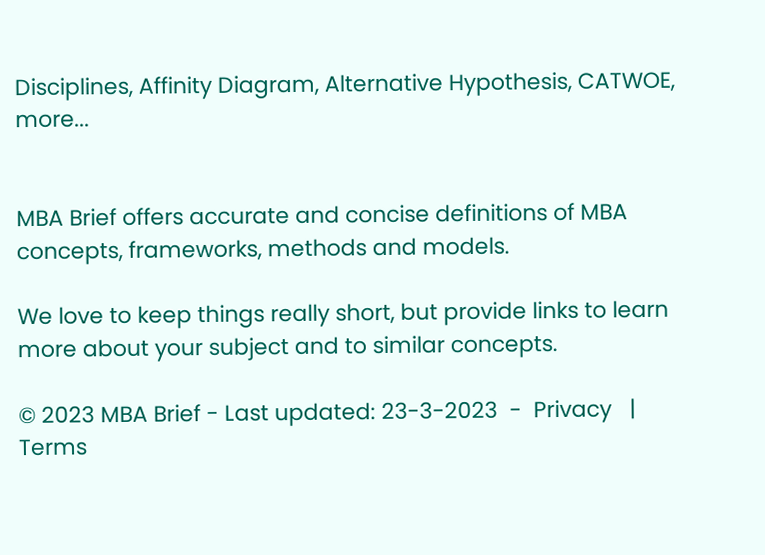Disciplines, Affinity Diagram, Alternative Hypothesis, CATWOE, more...


MBA Brief offers accurate and concise definitions of MBA concepts, frameworks, methods and models.

We love to keep things really short, but provide links to learn more about your subject and to similar concepts.

© 2023 MBA Brief - Last updated: 23-3-2023  -  Privacy   |   Terms